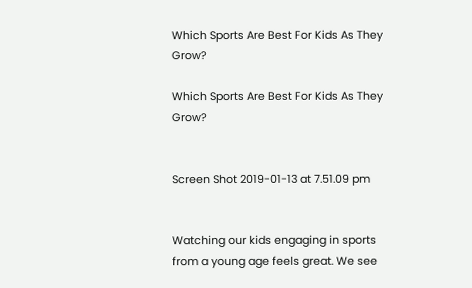Which Sports Are Best For Kids As They Grow?

Which Sports Are Best For Kids As They Grow?


Screen Shot 2019-01-13 at 7.51.09 pm


Watching our kids engaging in sports from a young age feels great. We see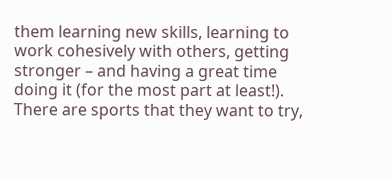them learning new skills, learning to work cohesively with others, getting stronger – and having a great time doing it (for the most part at least!). There are sports that they want to try,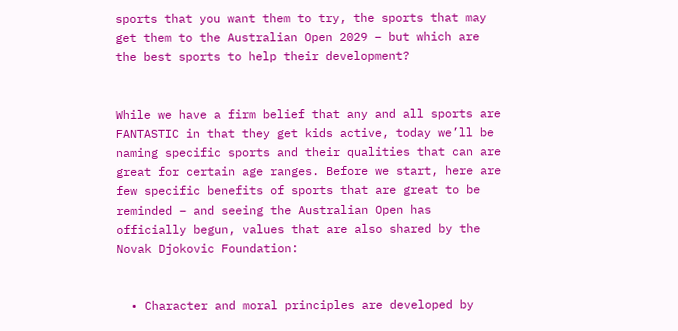sports that you want them to try, the sports that may get them to the Australian Open 2029 – but which are the best sports to help their development?


While we have a firm belief that any and all sports are FANTASTIC in that they get kids active, today we’ll be naming specific sports and their qualities that can are great for certain age ranges. Before we start, here are few specific benefits of sports that are great to be reminded – and seeing the Australian Open has officially begun, values that are also shared by the Novak Djokovic Foundation:


  • Character and moral principles are developed by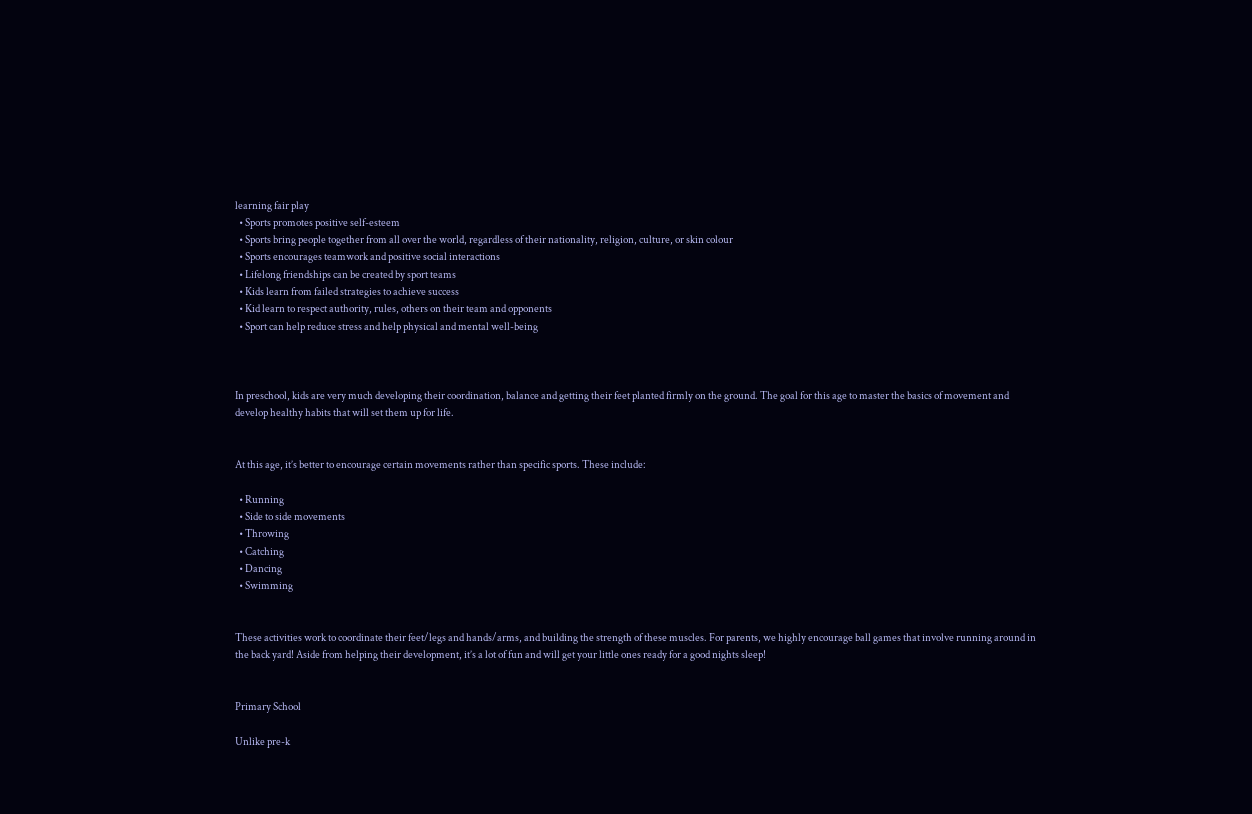learning fair play
  • Sports promotes positive self-esteem
  • Sports bring people together from all over the world, regardless of their nationality, religion, culture, or skin colour
  • Sports encourages teamwork and positive social interactions
  • Lifelong friendships can be created by sport teams
  • Kids learn from failed strategies to achieve success
  • Kid learn to respect authority, rules, others on their team and opponents
  • Sport can help reduce stress and help physical and mental well-being



In preschool, kids are very much developing their coordination, balance and getting their feet planted firmly on the ground. The goal for this age to master the basics of movement and develop healthy habits that will set them up for life.


At this age, it’s better to encourage certain movements rather than specific sports. These include:

  • Running
  • Side to side movements
  • Throwing
  • Catching
  • Dancing
  • Swimming


These activities work to coordinate their feet/legs and hands/arms, and building the strength of these muscles. For parents, we highly encourage ball games that involve running around in the back yard! Aside from helping their development, it’s a lot of fun and will get your little ones ready for a good nights sleep!


Primary School

Unlike pre-k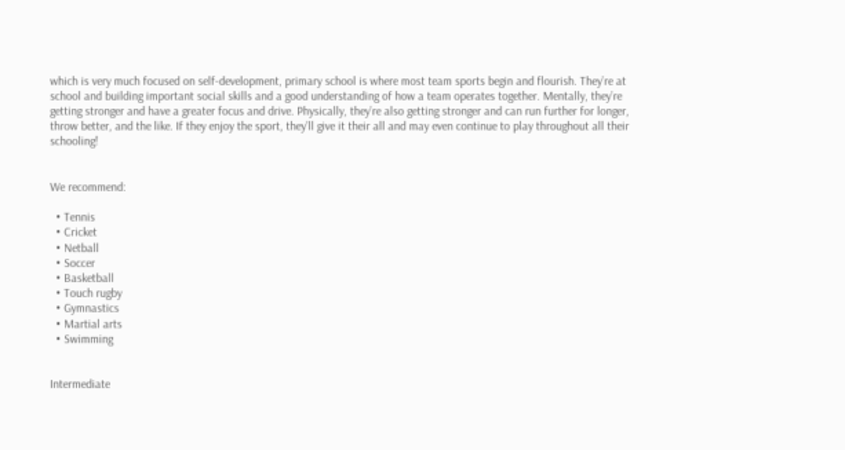which is very much focused on self-development, primary school is where most team sports begin and flourish. They’re at school and building important social skills and a good understanding of how a team operates together. Mentally, they’re getting stronger and have a greater focus and drive. Physically, they’re also getting stronger and can run further for longer, throw better, and the like. If they enjoy the sport, they’ll give it their all and may even continue to play throughout all their schooling!


We recommend:

  • Tennis
  • Cricket
  • Netball
  • Soccer
  • Basketball
  • Touch rugby
  • Gymnastics
  • Martial arts
  • Swimming


Intermediate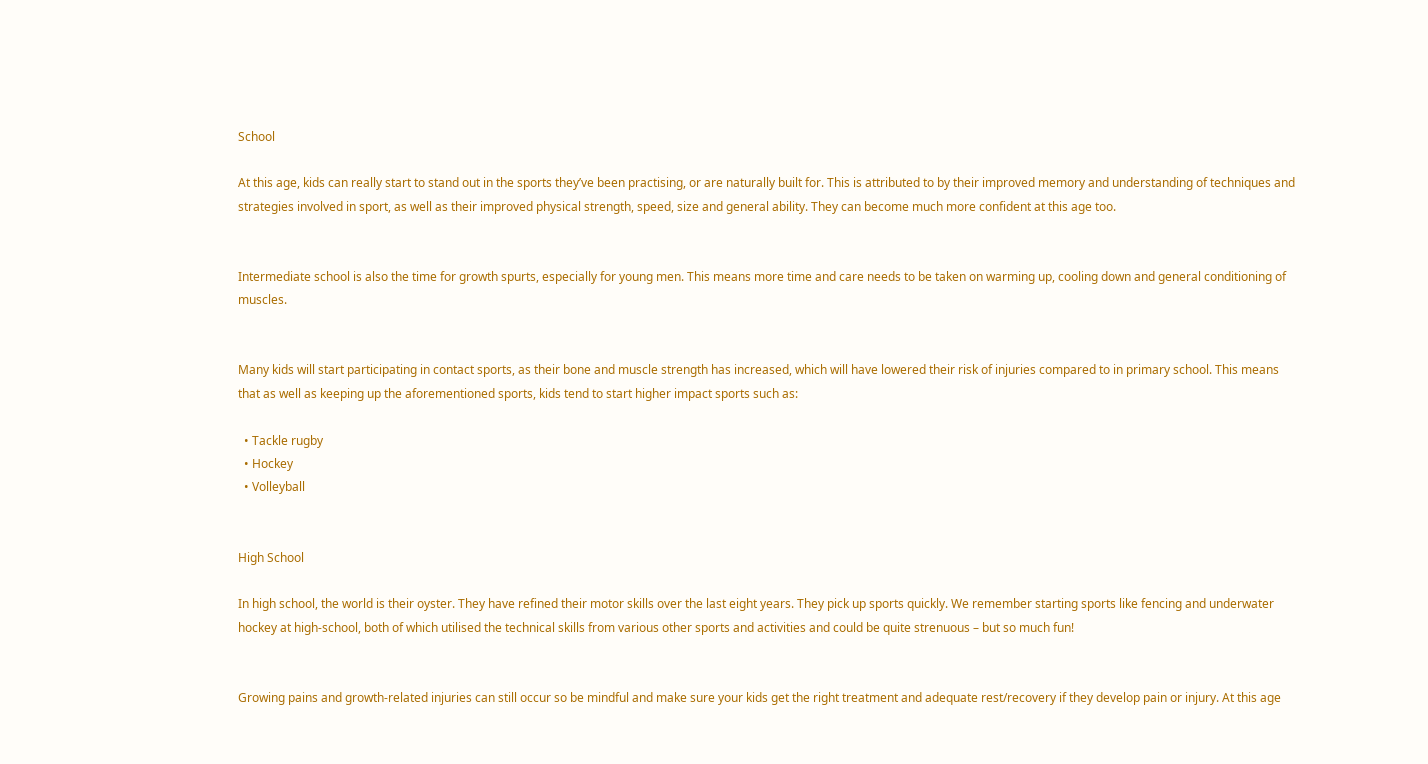School

At this age, kids can really start to stand out in the sports they’ve been practising, or are naturally built for. This is attributed to by their improved memory and understanding of techniques and strategies involved in sport, as well as their improved physical strength, speed, size and general ability. They can become much more confident at this age too.


Intermediate school is also the time for growth spurts, especially for young men. This means more time and care needs to be taken on warming up, cooling down and general conditioning of muscles.


Many kids will start participating in contact sports, as their bone and muscle strength has increased, which will have lowered their risk of injuries compared to in primary school. This means that as well as keeping up the aforementioned sports, kids tend to start higher impact sports such as:

  • Tackle rugby
  • Hockey
  • Volleyball


High School

In high school, the world is their oyster. They have refined their motor skills over the last eight years. They pick up sports quickly. We remember starting sports like fencing and underwater hockey at high-school, both of which utilised the technical skills from various other sports and activities and could be quite strenuous – but so much fun!


Growing pains and growth-related injuries can still occur so be mindful and make sure your kids get the right treatment and adequate rest/recovery if they develop pain or injury. At this age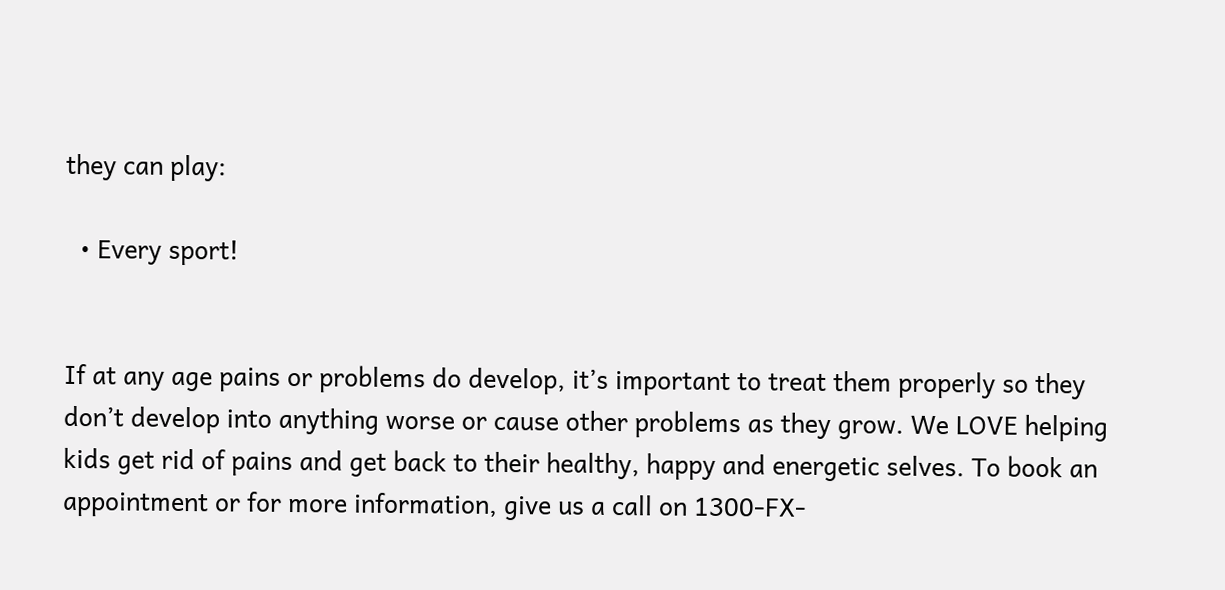they can play:

  • Every sport!


If at any age pains or problems do develop, it’s important to treat them properly so they don’t develop into anything worse or cause other problems as they grow. We LOVE helping kids get rid of pains and get back to their healthy, happy and energetic selves. To book an appointment or for more information, give us a call on 1300-FX-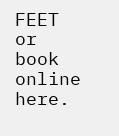FEET or book online here.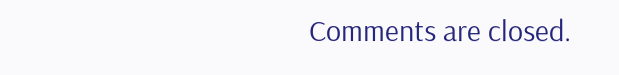Comments are closed.